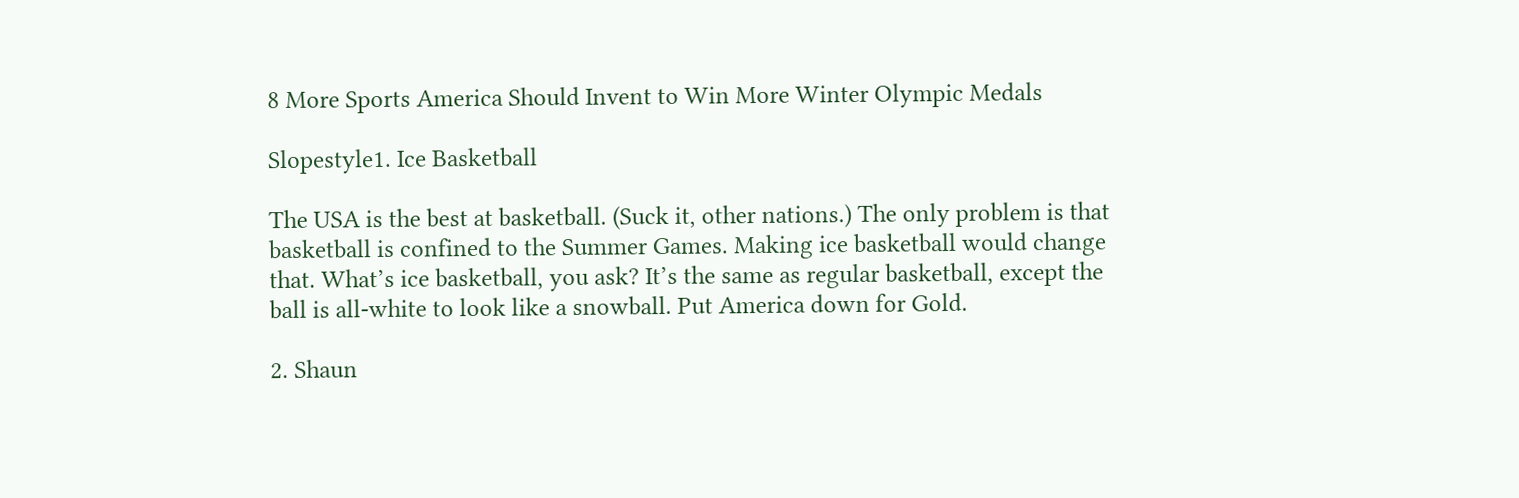8 More Sports America Should Invent to Win More Winter Olympic Medals

Slopestyle1. Ice Basketball

The USA is the best at basketball. (Suck it, other nations.) The only problem is that basketball is confined to the Summer Games. Making ice basketball would change that. What’s ice basketball, you ask? It’s the same as regular basketball, except the ball is all-white to look like a snowball. Put America down for Gold.

2. Shaun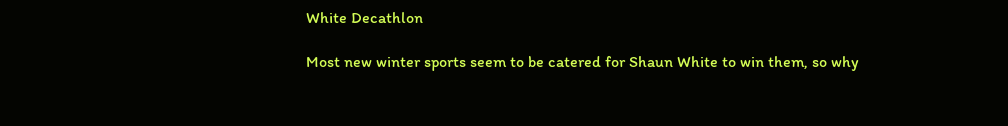White Decathlon

Most new winter sports seem to be catered for Shaun White to win them, so why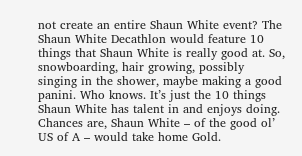not create an entire Shaun White event? The Shaun White Decathlon would feature 10 things that Shaun White is really good at. So, snowboarding, hair growing, possibly singing in the shower, maybe making a good panini. Who knows. It’s just the 10 things Shaun White has talent in and enjoys doing. Chances are, Shaun White – of the good ol’ US of A – would take home Gold.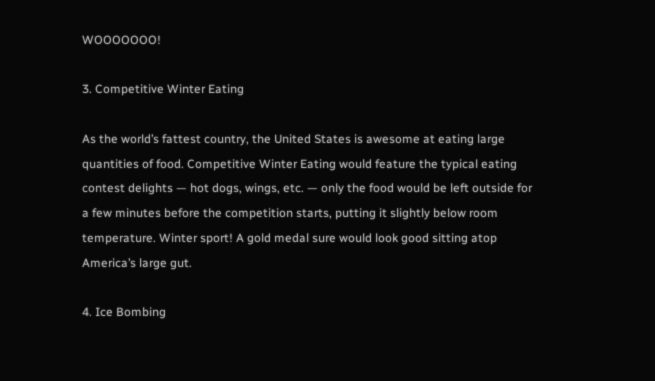WOOOOOOO!

3. Competitive Winter Eating

As the world’s fattest country, the United States is awesome at eating large quantities of food. Competitive Winter Eating would feature the typical eating contest delights — hot dogs, wings, etc. — only the food would be left outside for a few minutes before the competition starts, putting it slightly below room temperature. Winter sport! A gold medal sure would look good sitting atop America’s large gut.

4. Ice Bombing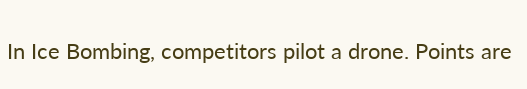In Ice Bombing, competitors pilot a drone. Points are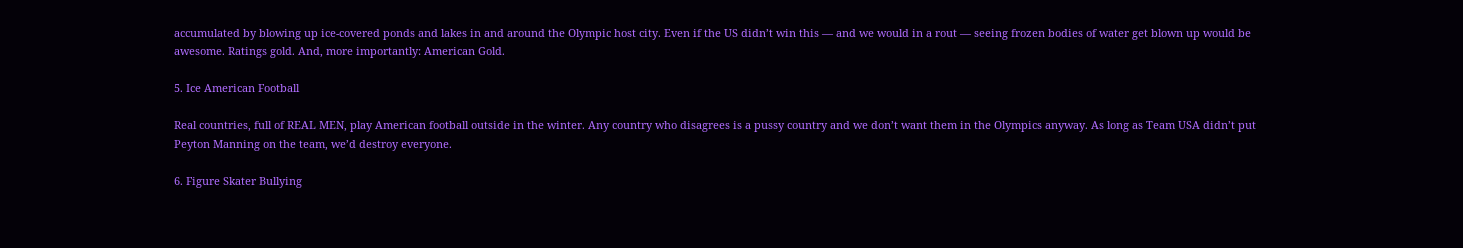accumulated by blowing up ice-covered ponds and lakes in and around the Olympic host city. Even if the US didn’t win this — and we would in a rout — seeing frozen bodies of water get blown up would be awesome. Ratings gold. And, more importantly: American Gold.

5. Ice American Football

Real countries, full of REAL MEN, play American football outside in the winter. Any country who disagrees is a pussy country and we don’t want them in the Olympics anyway. As long as Team USA didn’t put Peyton Manning on the team, we’d destroy everyone.

6. Figure Skater Bullying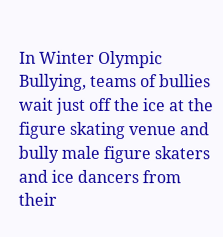In Winter Olympic Bullying, teams of bullies wait just off the ice at the figure skating venue and bully male figure skaters and ice dancers from their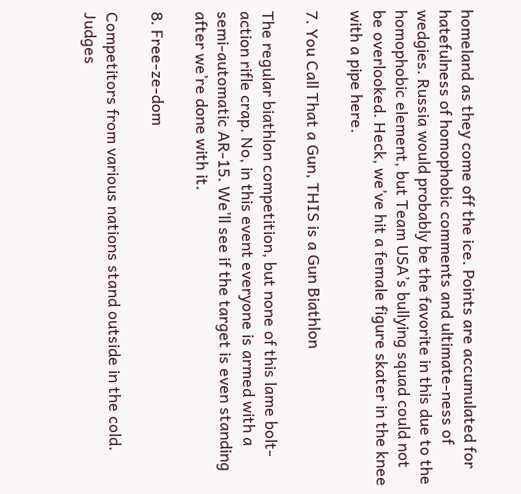homeland as they come off the ice. Points are accumulated for hatefulness of homophobic comments and ultimate-ness of wedgies. Russia would probably be the favorite in this due to the homophobic element, but Team USA’s bullying squad could not be overlooked. Heck, we’ve hit a female figure skater in the knee with a pipe here.

7. You Call That a Gun, THIS is a Gun Biathlon

The regular biathlon competition, but none of this lame bolt-action rifle crap. No, in this event everyone is armed with a semi-automatic AR-15. We’ll see if the target is even standing after we’re done with it.

8. Free-ze-dom

Competitors from various nations stand outside in the cold. Judges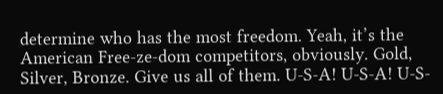determine who has the most freedom. Yeah, it’s the American Free-ze-dom competitors, obviously. Gold, Silver, Bronze. Give us all of them. U-S-A! U-S-A! U-S-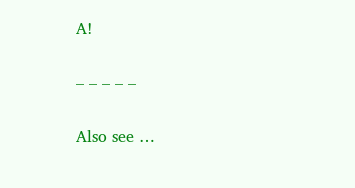A!

– – – – –

Also see …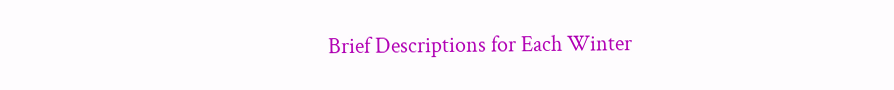Brief Descriptions for Each Winter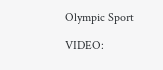Olympic Sport

VIDEO: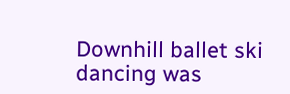Downhill ballet ski dancing was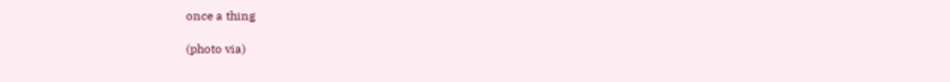once a thing

(photo via)